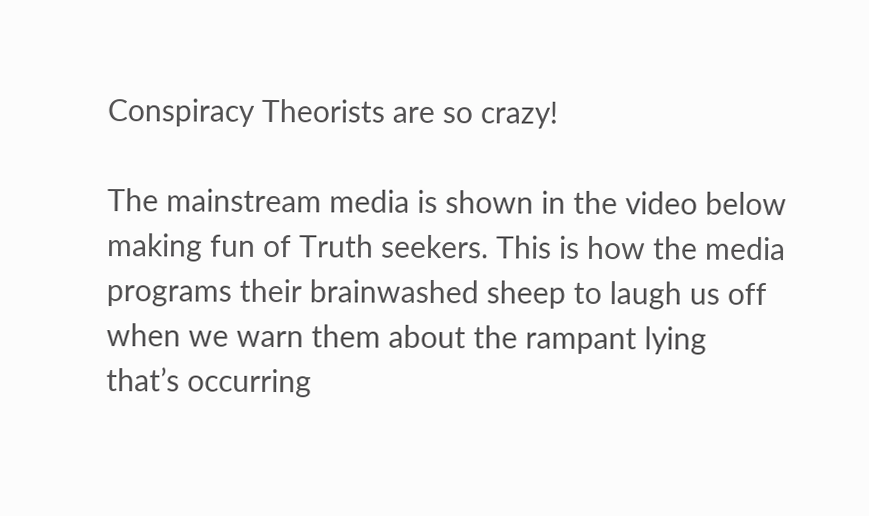Conspiracy Theorists are so crazy!

The mainstream media is shown in the video below making fun of Truth seekers. This is how the media programs their brainwashed sheep to laugh us off when we warn them about the rampant lying that’s occurring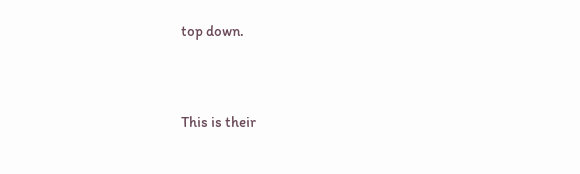top down.


This is their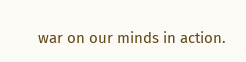war on our minds in action.